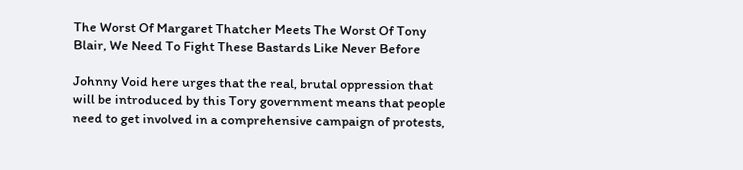The Worst Of Margaret Thatcher Meets The Worst Of Tony Blair, We Need To Fight These Bastards Like Never Before

Johnny Void here urges that the real, brutal oppression that will be introduced by this Tory government means that people need to get involved in a comprehensive campaign of protests,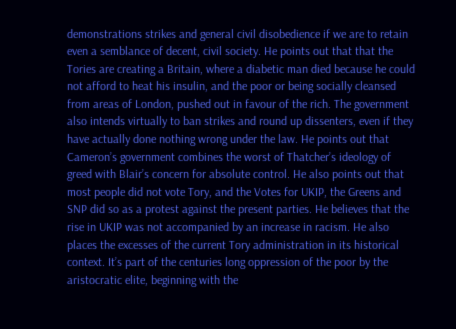demonstrations strikes and general civil disobedience if we are to retain even a semblance of decent, civil society. He points out that that the Tories are creating a Britain, where a diabetic man died because he could not afford to heat his insulin, and the poor or being socially cleansed from areas of London, pushed out in favour of the rich. The government also intends virtually to ban strikes and round up dissenters, even if they have actually done nothing wrong under the law. He points out that Cameron’s government combines the worst of Thatcher’s ideology of greed with Blair’s concern for absolute control. He also points out that most people did not vote Tory, and the Votes for UKIP, the Greens and SNP did so as a protest against the present parties. He believes that the rise in UKIP was not accompanied by an increase in racism. He also places the excesses of the current Tory administration in its historical context. It’s part of the centuries long oppression of the poor by the aristocratic elite, beginning with the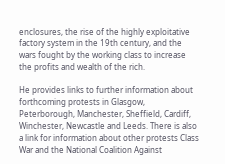enclosures, the rise of the highly exploitative factory system in the 19th century, and the wars fought by the working class to increase the profits and wealth of the rich.

He provides links to further information about forthcoming protests in Glasgow, Peterborough, Manchester, Sheffield, Cardiff, Winchester, Newcastle and Leeds. There is also a link for information about other protests Class War and the National Coalition Against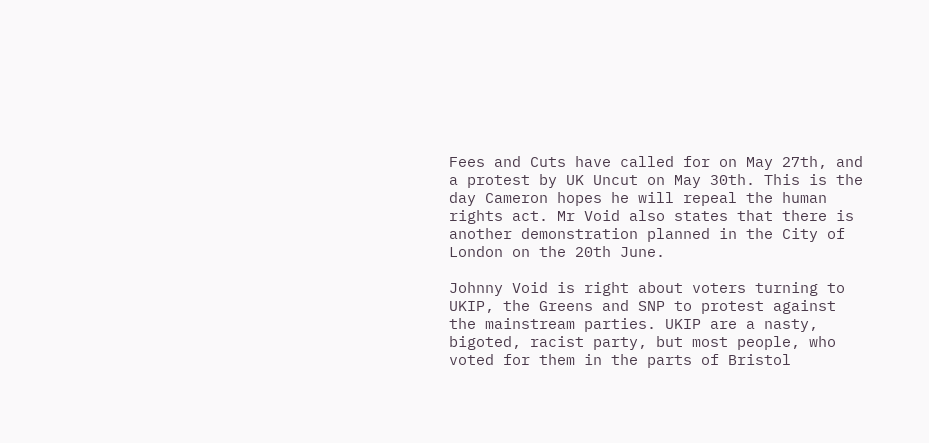Fees and Cuts have called for on May 27th, and a protest by UK Uncut on May 30th. This is the day Cameron hopes he will repeal the human rights act. Mr Void also states that there is another demonstration planned in the City of London on the 20th June.

Johnny Void is right about voters turning to UKIP, the Greens and SNP to protest against the mainstream parties. UKIP are a nasty, bigoted, racist party, but most people, who voted for them in the parts of Bristol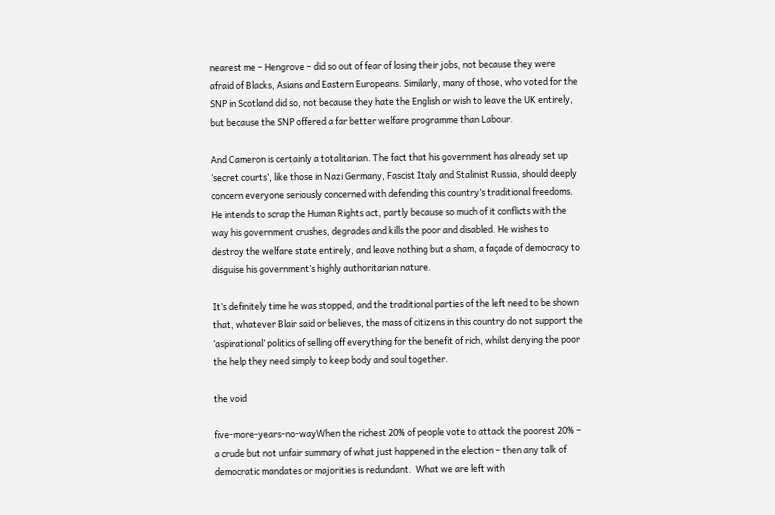nearest me – Hengrove – did so out of fear of losing their jobs, not because they were afraid of Blacks, Asians and Eastern Europeans. Similarly, many of those, who voted for the SNP in Scotland did so, not because they hate the English or wish to leave the UK entirely, but because the SNP offered a far better welfare programme than Labour.

And Cameron is certainly a totalitarian. The fact that his government has already set up ‘secret courts’, like those in Nazi Germany, Fascist Italy and Stalinist Russia, should deeply concern everyone seriously concerned with defending this country’s traditional freedoms. He intends to scrap the Human Rights act, partly because so much of it conflicts with the way his government crushes, degrades and kills the poor and disabled. He wishes to destroy the welfare state entirely, and leave nothing but a sham, a façade of democracy to disguise his government’s highly authoritarian nature.

It’s definitely time he was stopped, and the traditional parties of the left need to be shown that, whatever Blair said or believes, the mass of citizens in this country do not support the ‘aspirational’ politics of selling off everything for the benefit of rich, whilst denying the poor the help they need simply to keep body and soul together.

the void

five-more-years-no-wayWhen the richest 20% of people vote to attack the poorest 20% – a crude but not unfair summary of what just happened in the election – then any talk of democratic mandates or majorities is redundant.  What we are left with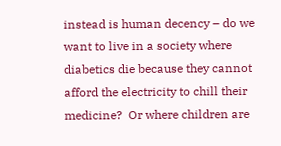instead is human decency – do we want to live in a society where diabetics die because they cannot afford the electricity to chill their medicine?  Or where children are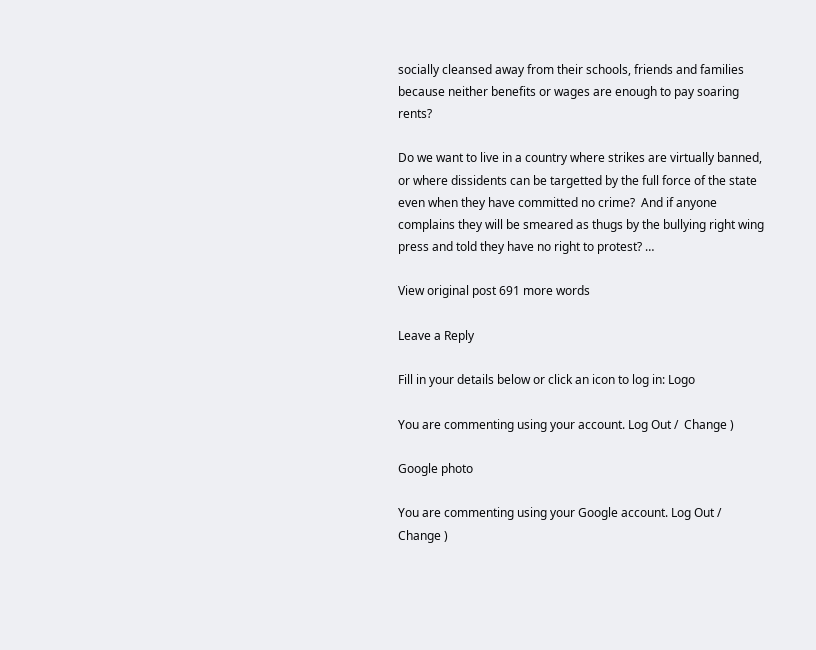socially cleansed away from their schools, friends and families because neither benefits or wages are enough to pay soaring rents?

Do we want to live in a country where strikes are virtually banned, or where dissidents can be targetted by the full force of the state even when they have committed no crime?  And if anyone complains they will be smeared as thugs by the bullying right wing press and told they have no right to protest? …

View original post 691 more words

Leave a Reply

Fill in your details below or click an icon to log in: Logo

You are commenting using your account. Log Out /  Change )

Google photo

You are commenting using your Google account. Log Out /  Change )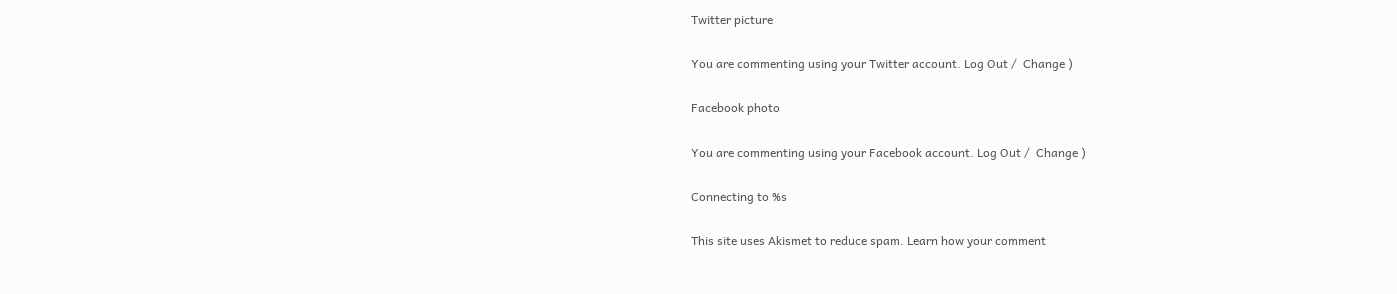Twitter picture

You are commenting using your Twitter account. Log Out /  Change )

Facebook photo

You are commenting using your Facebook account. Log Out /  Change )

Connecting to %s

This site uses Akismet to reduce spam. Learn how your comment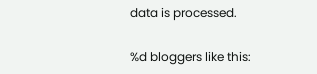data is processed.

%d bloggers like this: